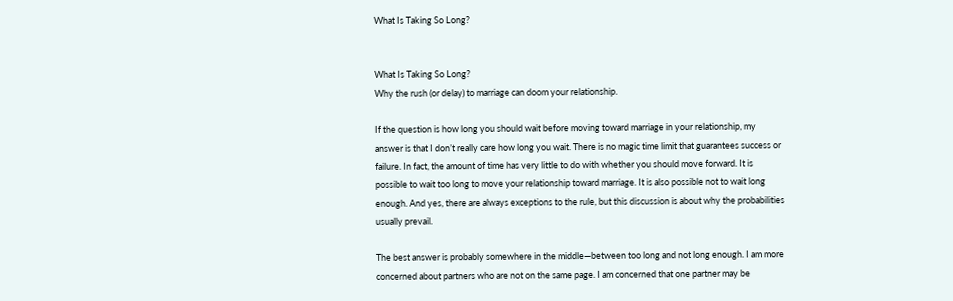What Is Taking So Long?


What Is Taking So Long?
Why the rush (or delay) to marriage can doom your relationship.

If the question is how long you should wait before moving toward marriage in your relationship, my answer is that I don’t really care how long you wait. There is no magic time limit that guarantees success or failure. In fact, the amount of time has very little to do with whether you should move forward. It is possible to wait too long to move your relationship toward marriage. It is also possible not to wait long enough. And yes, there are always exceptions to the rule, but this discussion is about why the probabilities usually prevail.

The best answer is probably somewhere in the middle—between too long and not long enough. I am more concerned about partners who are not on the same page. I am concerned that one partner may be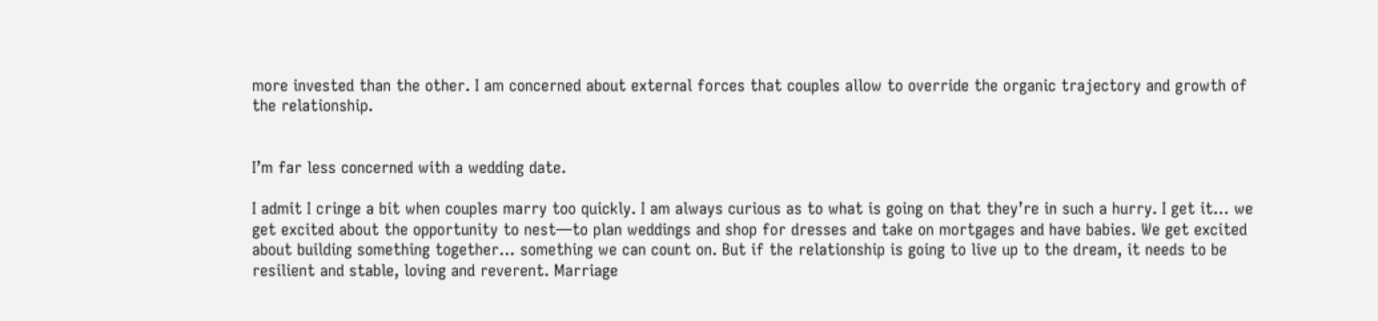more invested than the other. I am concerned about external forces that couples allow to override the organic trajectory and growth of the relationship.


I’m far less concerned with a wedding date.

I admit I cringe a bit when couples marry too quickly. I am always curious as to what is going on that they’re in such a hurry. I get it… we get excited about the opportunity to nest—to plan weddings and shop for dresses and take on mortgages and have babies. We get excited about building something together… something we can count on. But if the relationship is going to live up to the dream, it needs to be resilient and stable, loving and reverent. Marriage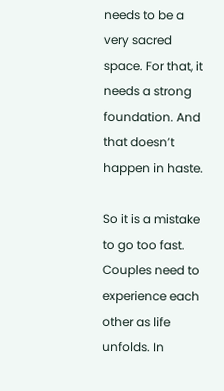needs to be a very sacred space. For that, it needs a strong foundation. And that doesn’t happen in haste.

So it is a mistake to go too fast. Couples need to experience each other as life unfolds. In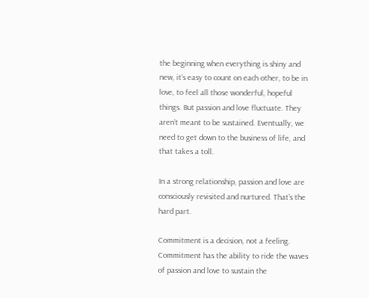the beginning when everything is shiny and new, it’s easy to count on each other, to be in love, to feel all those wonderful, hopeful things. But passion and love fluctuate. They aren’t meant to be sustained. Eventually, we need to get down to the business of life, and that takes a toll.

In a strong relationship, passion and love are consciously revisited and nurtured. That’s the hard part.

Commitment is a decision, not a feeling. Commitment has the ability to ride the waves of passion and love to sustain the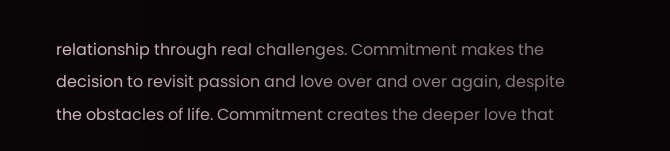relationship through real challenges. Commitment makes the decision to revisit passion and love over and over again, despite the obstacles of life. Commitment creates the deeper love that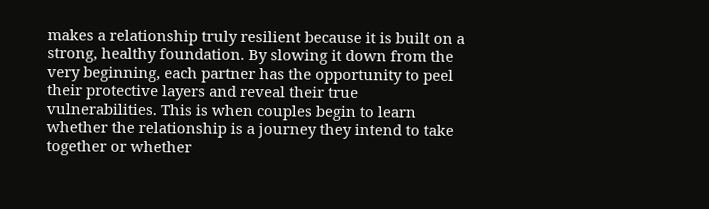makes a relationship truly resilient because it is built on a strong, healthy foundation. By slowing it down from the very beginning, each partner has the opportunity to peel their protective layers and reveal their true vulnerabilities. This is when couples begin to learn whether the relationship is a journey they intend to take together or whether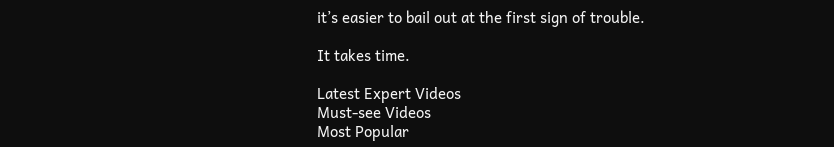it’s easier to bail out at the first sign of trouble.

It takes time.

Latest Expert Videos
Must-see Videos
Most Popular